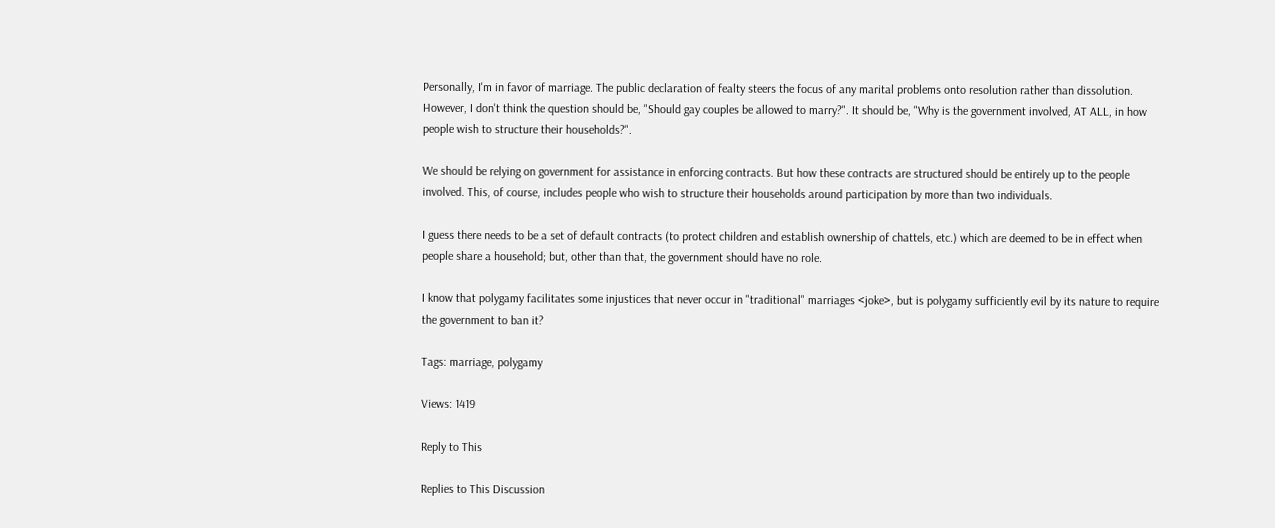Personally, I'm in favor of marriage. The public declaration of fealty steers the focus of any marital problems onto resolution rather than dissolution. However, I don't think the question should be, "Should gay couples be allowed to marry?". It should be, "Why is the government involved, AT ALL, in how people wish to structure their households?".

We should be relying on government for assistance in enforcing contracts. But how these contracts are structured should be entirely up to the people involved. This, of course, includes people who wish to structure their households around participation by more than two individuals.

I guess there needs to be a set of default contracts (to protect children and establish ownership of chattels, etc.) which are deemed to be in effect when people share a household; but, other than that, the government should have no role.

I know that polygamy facilitates some injustices that never occur in "traditional" marriages <joke>, but is polygamy sufficiently evil by its nature to require the government to ban it?

Tags: marriage, polygamy

Views: 1419

Reply to This

Replies to This Discussion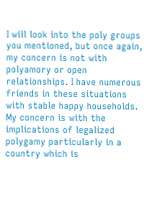I will look into the poly groups you mentioned, but once again, my concern is not with polyamory or open relationships. I have numerous friends in these situations with stable happy households. My concern is with the implications of legalized polygamy particularly in a country which is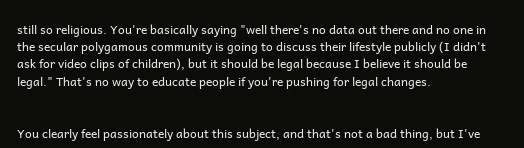still so religious. You're basically saying "well there's no data out there and no one in the secular polygamous community is going to discuss their lifestyle publicly (I didn't ask for video clips of children), but it should be legal because I believe it should be legal." That's no way to educate people if you're pushing for legal changes.


You clearly feel passionately about this subject, and that's not a bad thing, but I've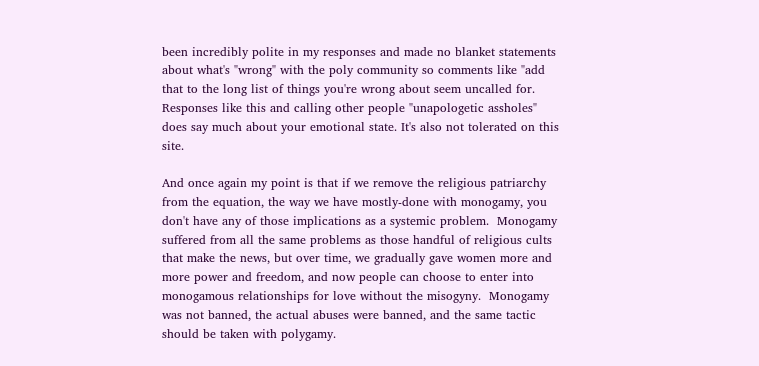been incredibly polite in my responses and made no blanket statements about what's "wrong" with the poly community so comments like "add that to the long list of things you're wrong about seem uncalled for. Responses like this and calling other people "unapologetic assholes" does say much about your emotional state. It's also not tolerated on this site.

And once again my point is that if we remove the religious patriarchy from the equation, the way we have mostly-done with monogamy, you don't have any of those implications as a systemic problem.  Monogamy suffered from all the same problems as those handful of religious cults that make the news, but over time, we gradually gave women more and more power and freedom, and now people can choose to enter into monogamous relationships for love without the misogyny.  Monogamy was not banned, the actual abuses were banned, and the same tactic should be taken with polygamy.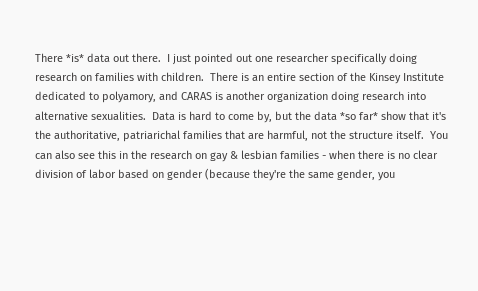There *is* data out there.  I just pointed out one researcher specifically doing research on families with children.  There is an entire section of the Kinsey Institute dedicated to polyamory, and CARAS is another organization doing research into alternative sexualities.  Data is hard to come by, but the data *so far* show that it's the authoritative, patriarichal families that are harmful, not the structure itself.  You can also see this in the research on gay & lesbian families - when there is no clear division of labor based on gender (because they're the same gender, you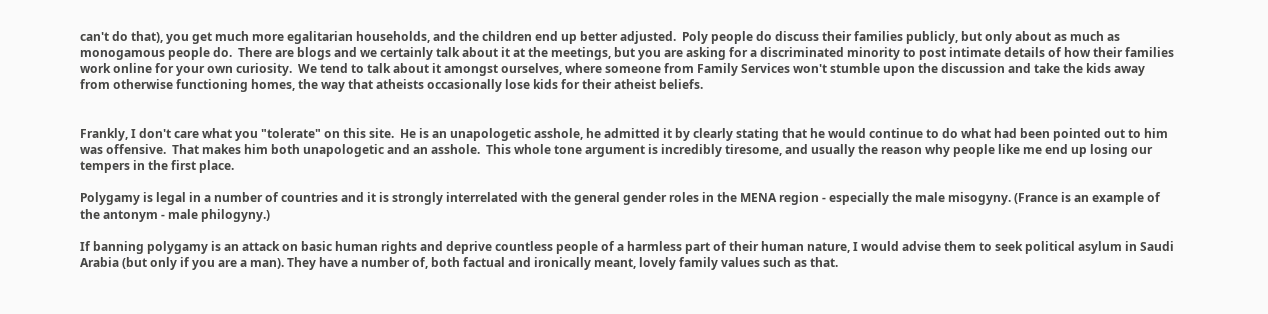can't do that), you get much more egalitarian households, and the children end up better adjusted.  Poly people do discuss their families publicly, but only about as much as monogamous people do.  There are blogs and we certainly talk about it at the meetings, but you are asking for a discriminated minority to post intimate details of how their families work online for your own curiosity.  We tend to talk about it amongst ourselves, where someone from Family Services won't stumble upon the discussion and take the kids away from otherwise functioning homes, the way that atheists occasionally lose kids for their atheist beliefs.


Frankly, I don't care what you "tolerate" on this site.  He is an unapologetic asshole, he admitted it by clearly stating that he would continue to do what had been pointed out to him was offensive.  That makes him both unapologetic and an asshole.  This whole tone argument is incredibly tiresome, and usually the reason why people like me end up losing our tempers in the first place.

Polygamy is legal in a number of countries and it is strongly interrelated with the general gender roles in the MENA region - especially the male misogyny. (France is an example of the antonym - male philogyny.)

If banning polygamy is an attack on basic human rights and deprive countless people of a harmless part of their human nature, I would advise them to seek political asylum in Saudi Arabia (but only if you are a man). They have a number of, both factual and ironically meant, lovely family values such as that.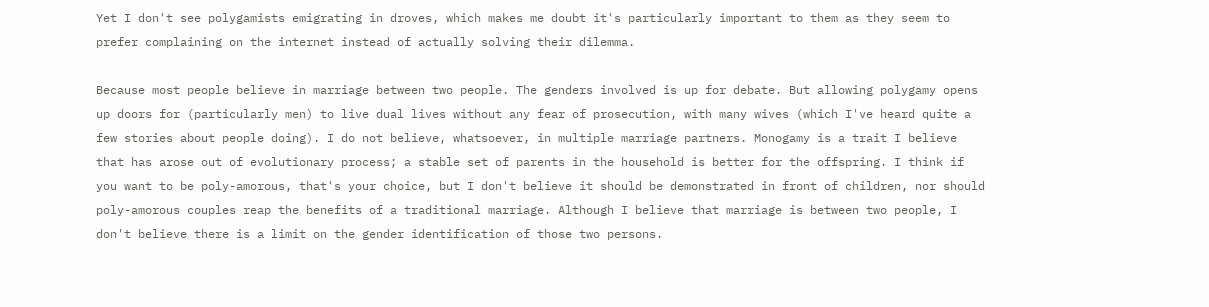Yet I don't see polygamists emigrating in droves, which makes me doubt it's particularly important to them as they seem to prefer complaining on the internet instead of actually solving their dilemma.

Because most people believe in marriage between two people. The genders involved is up for debate. But allowing polygamy opens up doors for (particularly men) to live dual lives without any fear of prosecution, with many wives (which I've heard quite a few stories about people doing). I do not believe, whatsoever, in multiple marriage partners. Monogamy is a trait I believe that has arose out of evolutionary process; a stable set of parents in the household is better for the offspring. I think if you want to be poly-amorous, that's your choice, but I don't believe it should be demonstrated in front of children, nor should poly-amorous couples reap the benefits of a traditional marriage. Although I believe that marriage is between two people, I don't believe there is a limit on the gender identification of those two persons.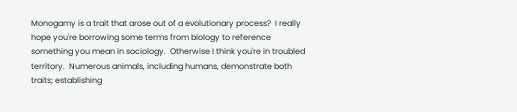Monogamy is a trait that arose out of a evolutionary process?  I really hope you're borrowing some terms from biology to reference something you mean in sociology.  Otherwise I think you're in troubled territory.  Numerous animals, including humans, demonstrate both traits; establishing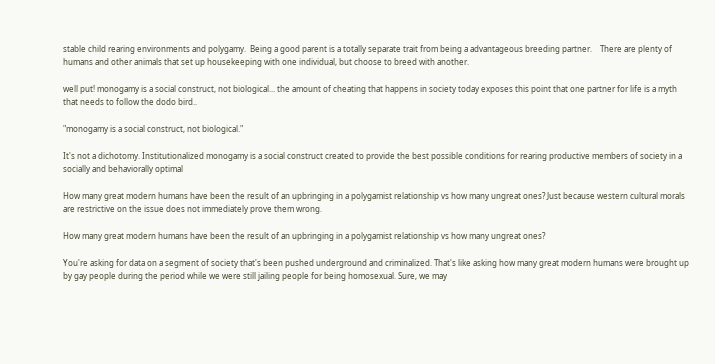stable child rearing environments and polygamy.  Being a good parent is a totally separate trait from being a advantageous breeding partner.    There are plenty of humans and other animals that set up housekeeping with one individual, but choose to breed with another.

well put! monogamy is a social construct, not biological... the amount of cheating that happens in society today exposes this point that one partner for life is a myth that needs to follow the dodo bird..

"monogamy is a social construct, not biological."

It's not a dichotomy. Institutionalized monogamy is a social construct created to provide the best possible conditions for rearing productive members of society in a socially and behaviorally optimal

How many great modern humans have been the result of an upbringing in a polygamist relationship vs how many ungreat ones? Just because western cultural morals are restrictive on the issue does not immediately prove them wrong.

How many great modern humans have been the result of an upbringing in a polygamist relationship vs how many ungreat ones?

You're asking for data on a segment of society that's been pushed underground and criminalized. That's like asking how many great modern humans were brought up by gay people during the period while we were still jailing people for being homosexual. Sure, we may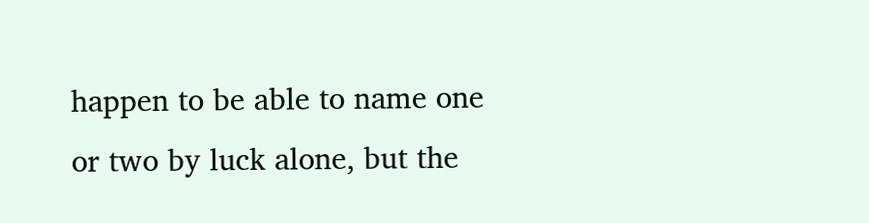happen to be able to name one or two by luck alone, but the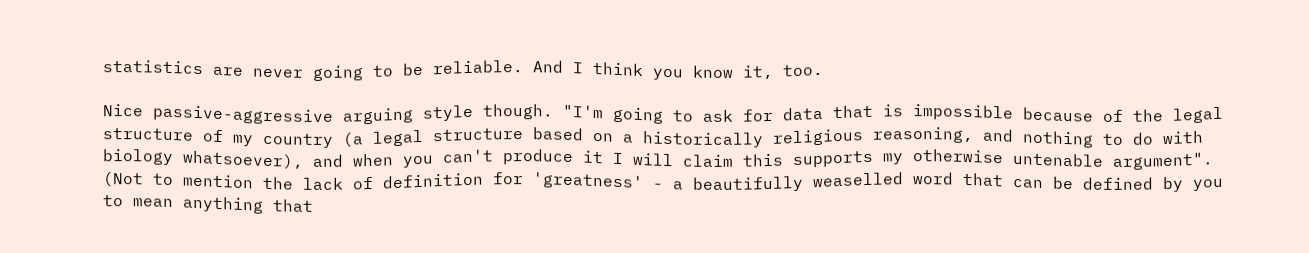statistics are never going to be reliable. And I think you know it, too.

Nice passive-aggressive arguing style though. "I'm going to ask for data that is impossible because of the legal structure of my country (a legal structure based on a historically religious reasoning, and nothing to do with biology whatsoever), and when you can't produce it I will claim this supports my otherwise untenable argument". (Not to mention the lack of definition for 'greatness' - a beautifully weaselled word that can be defined by you to mean anything that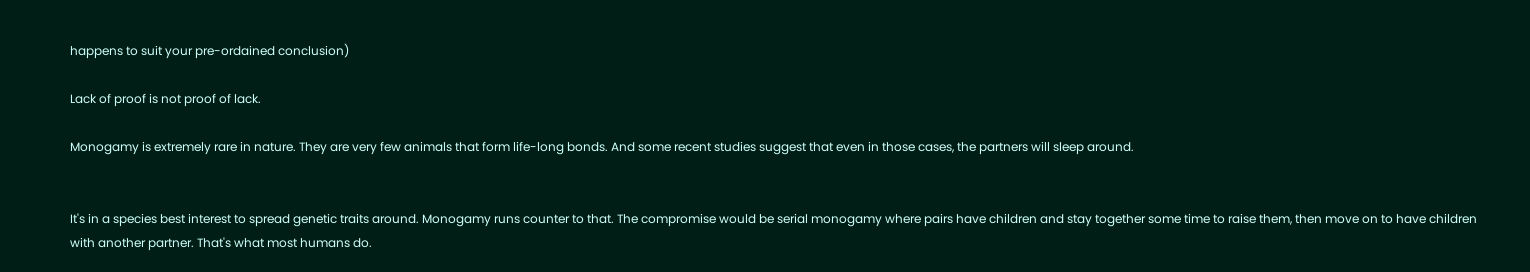happens to suit your pre-ordained conclusion)

Lack of proof is not proof of lack.

Monogamy is extremely rare in nature. They are very few animals that form life-long bonds. And some recent studies suggest that even in those cases, the partners will sleep around.


It's in a species best interest to spread genetic traits around. Monogamy runs counter to that. The compromise would be serial monogamy where pairs have children and stay together some time to raise them, then move on to have children with another partner. That's what most humans do.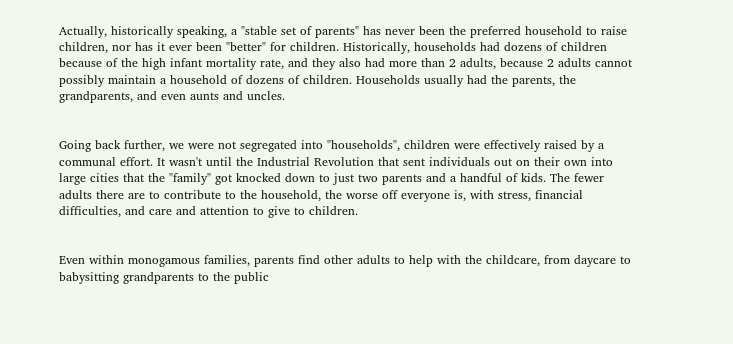Actually, historically speaking, a "stable set of parents" has never been the preferred household to raise children, nor has it ever been "better" for children. Historically, households had dozens of children because of the high infant mortality rate, and they also had more than 2 adults, because 2 adults cannot possibly maintain a household of dozens of children. Households usually had the parents, the grandparents, and even aunts and uncles.


Going back further, we were not segregated into "households", children were effectively raised by a communal effort. It wasn't until the Industrial Revolution that sent individuals out on their own into large cities that the "family" got knocked down to just two parents and a handful of kids. The fewer adults there are to contribute to the household, the worse off everyone is, with stress, financial difficulties, and care and attention to give to children.


Even within monogamous families, parents find other adults to help with the childcare, from daycare to babysitting grandparents to the public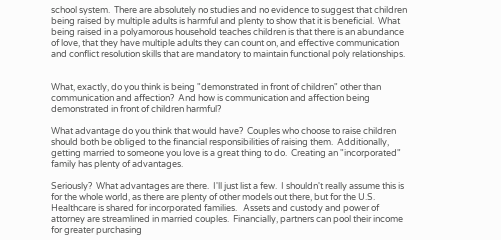school system.  There are absolutely no studies and no evidence to suggest that children being raised by multiple adults is harmful and plenty to show that it is beneficial.  What being raised in a polyamorous household teaches children is that there is an abundance of love, that they have multiple adults they can count on, and effective communication and conflict resolution skills that are mandatory to maintain functional poly relationships.


What, exactly, do you think is being "demonstrated in front of children" other than communication and affection?  And how is communication and affection being demonstrated in front of children harmful?

What advantage do you think that would have?  Couples who choose to raise children should both be obliged to the financial responsibilities of raising them.  Additionally, getting married to someone you love is a great thing to do.  Creating an "incorporated" family has plenty of advantages.

Seriously?  What advantages are there.  I'll just list a few.  I shouldn't really assume this is for the whole world, as there are plenty of other models out there, but for the U.S. Healthcare is shared for incorporated families.   Assets and custody and power of attorney are streamlined in married couples.  Financially, partners can pool their income for greater purchasing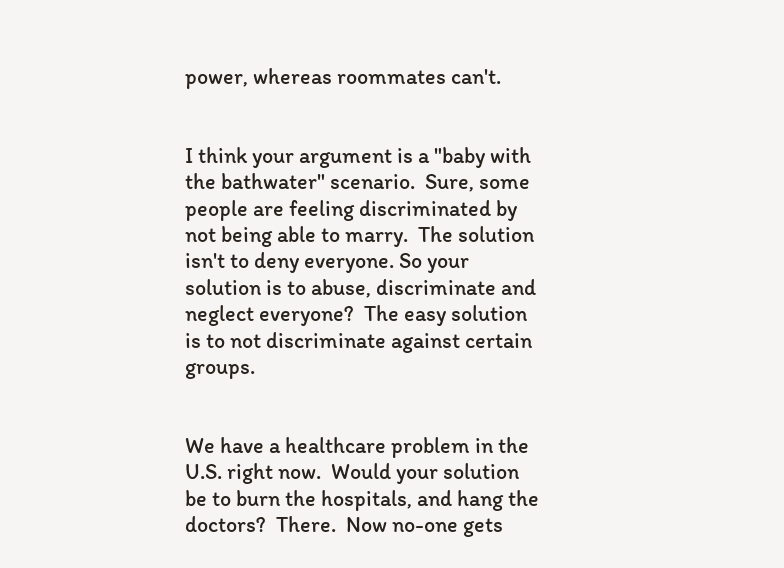power, whereas roommates can't.


I think your argument is a "baby with the bathwater" scenario.  Sure, some people are feeling discriminated by not being able to marry.  The solution isn't to deny everyone. So your solution is to abuse, discriminate and neglect everyone?  The easy solution is to not discriminate against certain groups.


We have a healthcare problem in the U.S. right now.  Would your solution be to burn the hospitals, and hang the doctors?  There.  Now no-one gets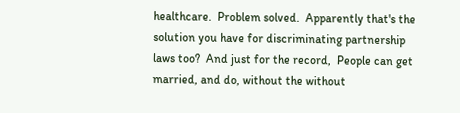healthcare.  Problem solved.  Apparently that's the solution you have for discriminating partnership laws too?  And just for the record,  People can get married, and do, without the without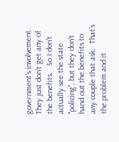government's involvement.  They just don't get any of the benefits.   So I don't actually see the state "policing", but they don't hand out the benefits to any couple that ask.  That's the problem and it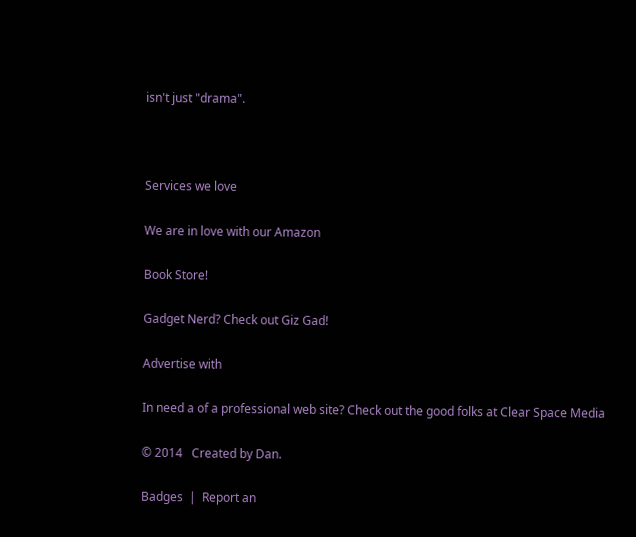isn't just "drama".



Services we love

We are in love with our Amazon

Book Store!

Gadget Nerd? Check out Giz Gad!

Advertise with

In need a of a professional web site? Check out the good folks at Clear Space Media

© 2014   Created by Dan.

Badges  |  Report an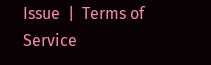Issue  |  Terms of Service